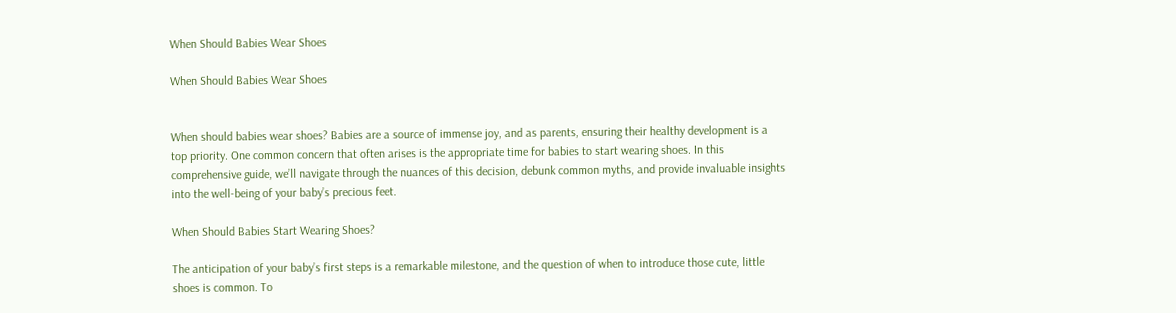When Should Babies Wear Shoes

When Should Babies Wear Shoes


When should babies wear shoes? Babies are a source of immense joy, and as parents, ensuring their healthy development is a top priority. One common concern that often arises is the appropriate time for babies to start wearing shoes. In this comprehensive guide, we’ll navigate through the nuances of this decision, debunk common myths, and provide invaluable insights into the well-being of your baby’s precious feet.

When Should Babies Start Wearing Shoes?

The anticipation of your baby’s first steps is a remarkable milestone, and the question of when to introduce those cute, little shoes is common. To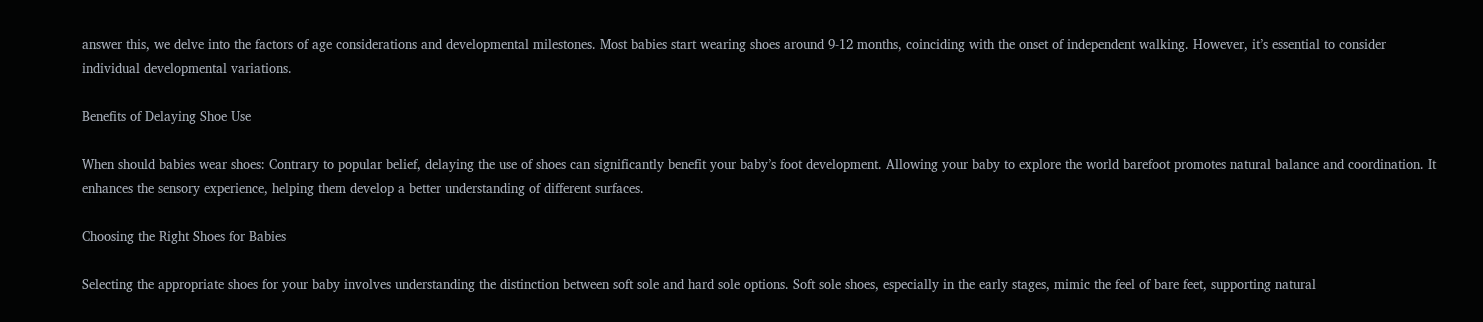answer this, we delve into the factors of age considerations and developmental milestones. Most babies start wearing shoes around 9-12 months, coinciding with the onset of independent walking. However, it’s essential to consider individual developmental variations.

Benefits of Delaying Shoe Use

When should babies wear shoes: Contrary to popular belief, delaying the use of shoes can significantly benefit your baby’s foot development. Allowing your baby to explore the world barefoot promotes natural balance and coordination. It enhances the sensory experience, helping them develop a better understanding of different surfaces.

Choosing the Right Shoes for Babies

Selecting the appropriate shoes for your baby involves understanding the distinction between soft sole and hard sole options. Soft sole shoes, especially in the early stages, mimic the feel of bare feet, supporting natural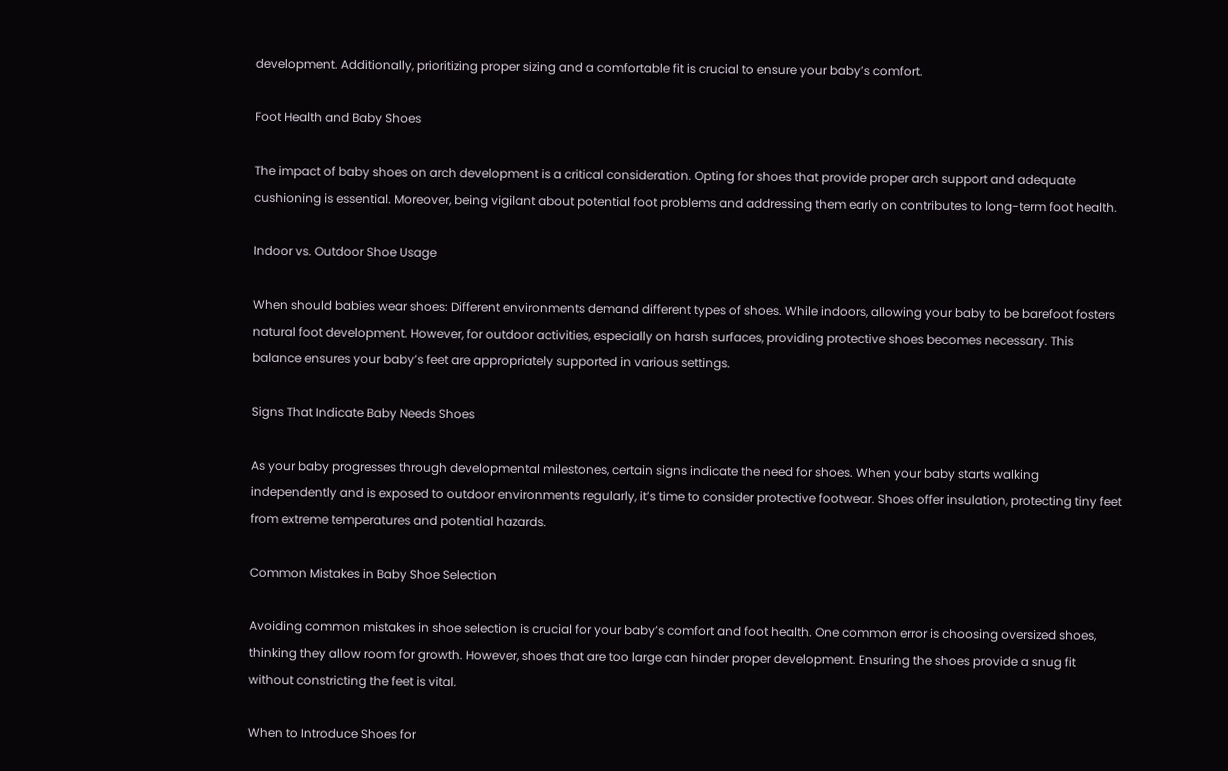development. Additionally, prioritizing proper sizing and a comfortable fit is crucial to ensure your baby’s comfort.

Foot Health and Baby Shoes

The impact of baby shoes on arch development is a critical consideration. Opting for shoes that provide proper arch support and adequate cushioning is essential. Moreover, being vigilant about potential foot problems and addressing them early on contributes to long-term foot health.

Indoor vs. Outdoor Shoe Usage

When should babies wear shoes: Different environments demand different types of shoes. While indoors, allowing your baby to be barefoot fosters natural foot development. However, for outdoor activities, especially on harsh surfaces, providing protective shoes becomes necessary. This balance ensures your baby’s feet are appropriately supported in various settings.

Signs That Indicate Baby Needs Shoes

As your baby progresses through developmental milestones, certain signs indicate the need for shoes. When your baby starts walking independently and is exposed to outdoor environments regularly, it’s time to consider protective footwear. Shoes offer insulation, protecting tiny feet from extreme temperatures and potential hazards.

Common Mistakes in Baby Shoe Selection

Avoiding common mistakes in shoe selection is crucial for your baby’s comfort and foot health. One common error is choosing oversized shoes, thinking they allow room for growth. However, shoes that are too large can hinder proper development. Ensuring the shoes provide a snug fit without constricting the feet is vital.

When to Introduce Shoes for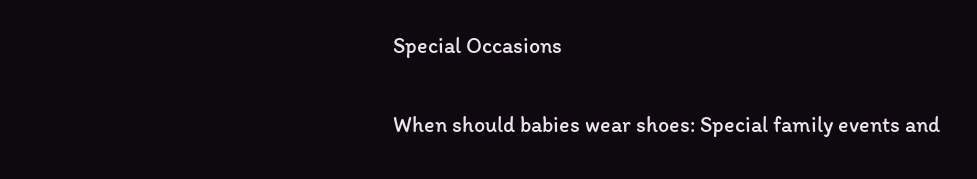Special Occasions

When should babies wear shoes: Special family events and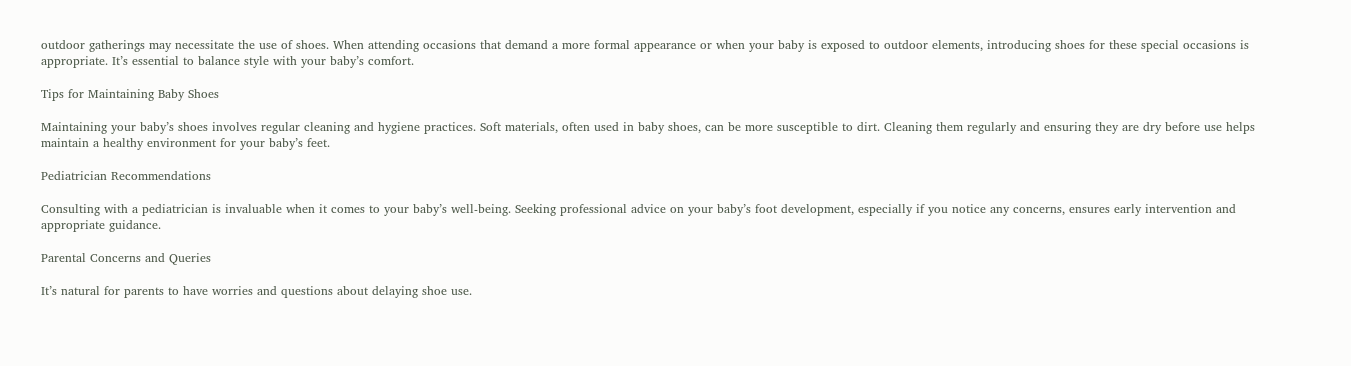outdoor gatherings may necessitate the use of shoes. When attending occasions that demand a more formal appearance or when your baby is exposed to outdoor elements, introducing shoes for these special occasions is appropriate. It’s essential to balance style with your baby’s comfort.

Tips for Maintaining Baby Shoes

Maintaining your baby’s shoes involves regular cleaning and hygiene practices. Soft materials, often used in baby shoes, can be more susceptible to dirt. Cleaning them regularly and ensuring they are dry before use helps maintain a healthy environment for your baby’s feet.

Pediatrician Recommendations

Consulting with a pediatrician is invaluable when it comes to your baby’s well-being. Seeking professional advice on your baby’s foot development, especially if you notice any concerns, ensures early intervention and appropriate guidance.

Parental Concerns and Queries

It’s natural for parents to have worries and questions about delaying shoe use.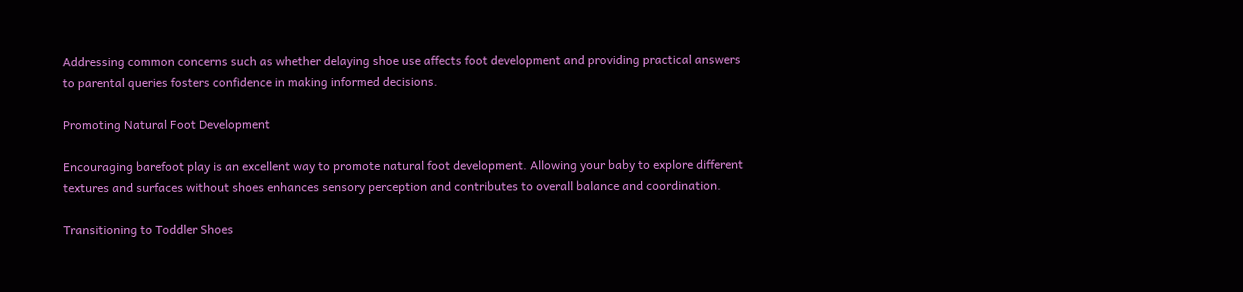Addressing common concerns such as whether delaying shoe use affects foot development and providing practical answers to parental queries fosters confidence in making informed decisions.

Promoting Natural Foot Development

Encouraging barefoot play is an excellent way to promote natural foot development. Allowing your baby to explore different textures and surfaces without shoes enhances sensory perception and contributes to overall balance and coordination.

Transitioning to Toddler Shoes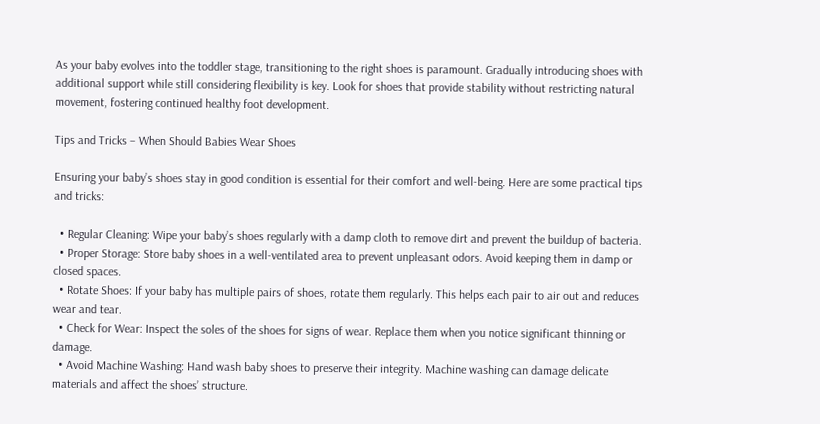As your baby evolves into the toddler stage, transitioning to the right shoes is paramount. Gradually introducing shoes with additional support while still considering flexibility is key. Look for shoes that provide stability without restricting natural movement, fostering continued healthy foot development.

Tips and Tricks – When Should Babies Wear Shoes

Ensuring your baby’s shoes stay in good condition is essential for their comfort and well-being. Here are some practical tips and tricks:

  • Regular Cleaning: Wipe your baby’s shoes regularly with a damp cloth to remove dirt and prevent the buildup of bacteria.
  • Proper Storage: Store baby shoes in a well-ventilated area to prevent unpleasant odors. Avoid keeping them in damp or closed spaces.
  • Rotate Shoes: If your baby has multiple pairs of shoes, rotate them regularly. This helps each pair to air out and reduces wear and tear.
  • Check for Wear: Inspect the soles of the shoes for signs of wear. Replace them when you notice significant thinning or damage.
  • Avoid Machine Washing: Hand wash baby shoes to preserve their integrity. Machine washing can damage delicate materials and affect the shoes’ structure.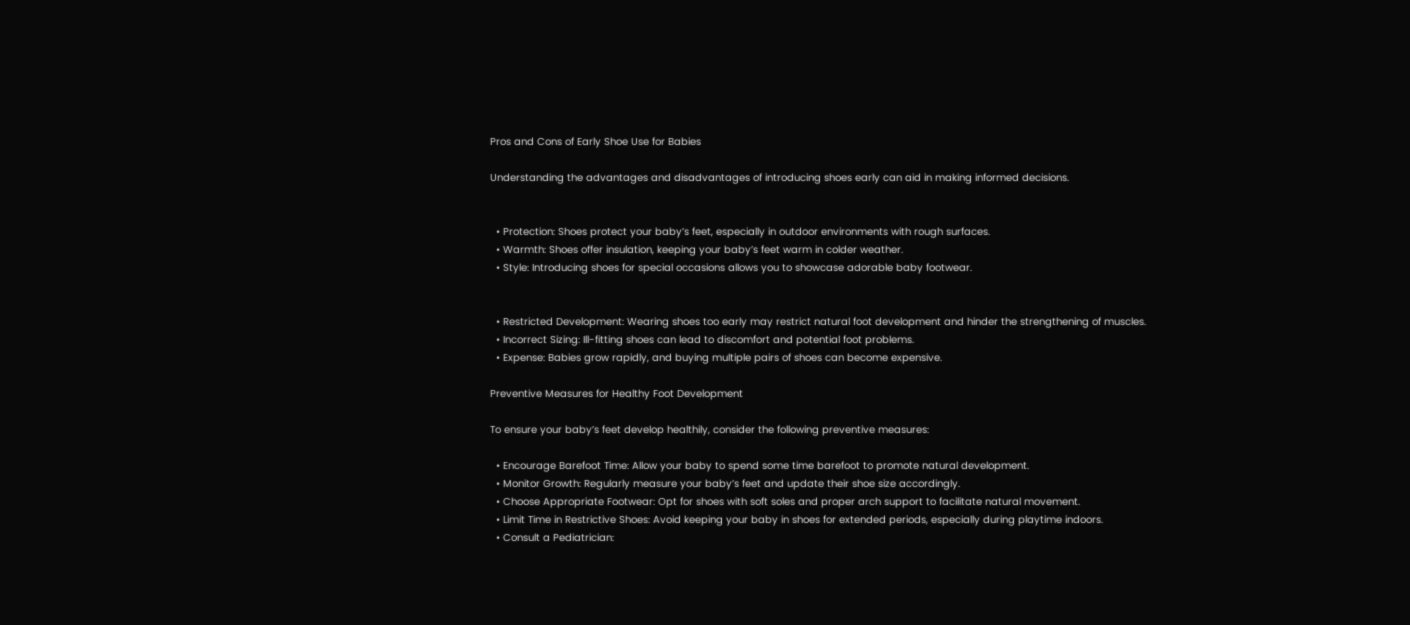Pros and Cons of Early Shoe Use for Babies

Understanding the advantages and disadvantages of introducing shoes early can aid in making informed decisions.


  • Protection: Shoes protect your baby’s feet, especially in outdoor environments with rough surfaces.
  • Warmth: Shoes offer insulation, keeping your baby’s feet warm in colder weather.
  • Style: Introducing shoes for special occasions allows you to showcase adorable baby footwear.


  • Restricted Development: Wearing shoes too early may restrict natural foot development and hinder the strengthening of muscles.
  • Incorrect Sizing: Ill-fitting shoes can lead to discomfort and potential foot problems.
  • Expense: Babies grow rapidly, and buying multiple pairs of shoes can become expensive.

Preventive Measures for Healthy Foot Development

To ensure your baby’s feet develop healthily, consider the following preventive measures:

  • Encourage Barefoot Time: Allow your baby to spend some time barefoot to promote natural development.
  • Monitor Growth: Regularly measure your baby’s feet and update their shoe size accordingly.
  • Choose Appropriate Footwear: Opt for shoes with soft soles and proper arch support to facilitate natural movement.
  • Limit Time in Restrictive Shoes: Avoid keeping your baby in shoes for extended periods, especially during playtime indoors.
  • Consult a Pediatrician: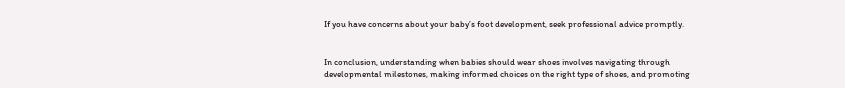If you have concerns about your baby’s foot development, seek professional advice promptly.


In conclusion, understanding when babies should wear shoes involves navigating through developmental milestones, making informed choices on the right type of shoes, and promoting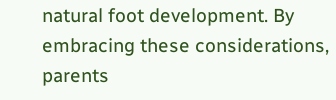natural foot development. By embracing these considerations, parents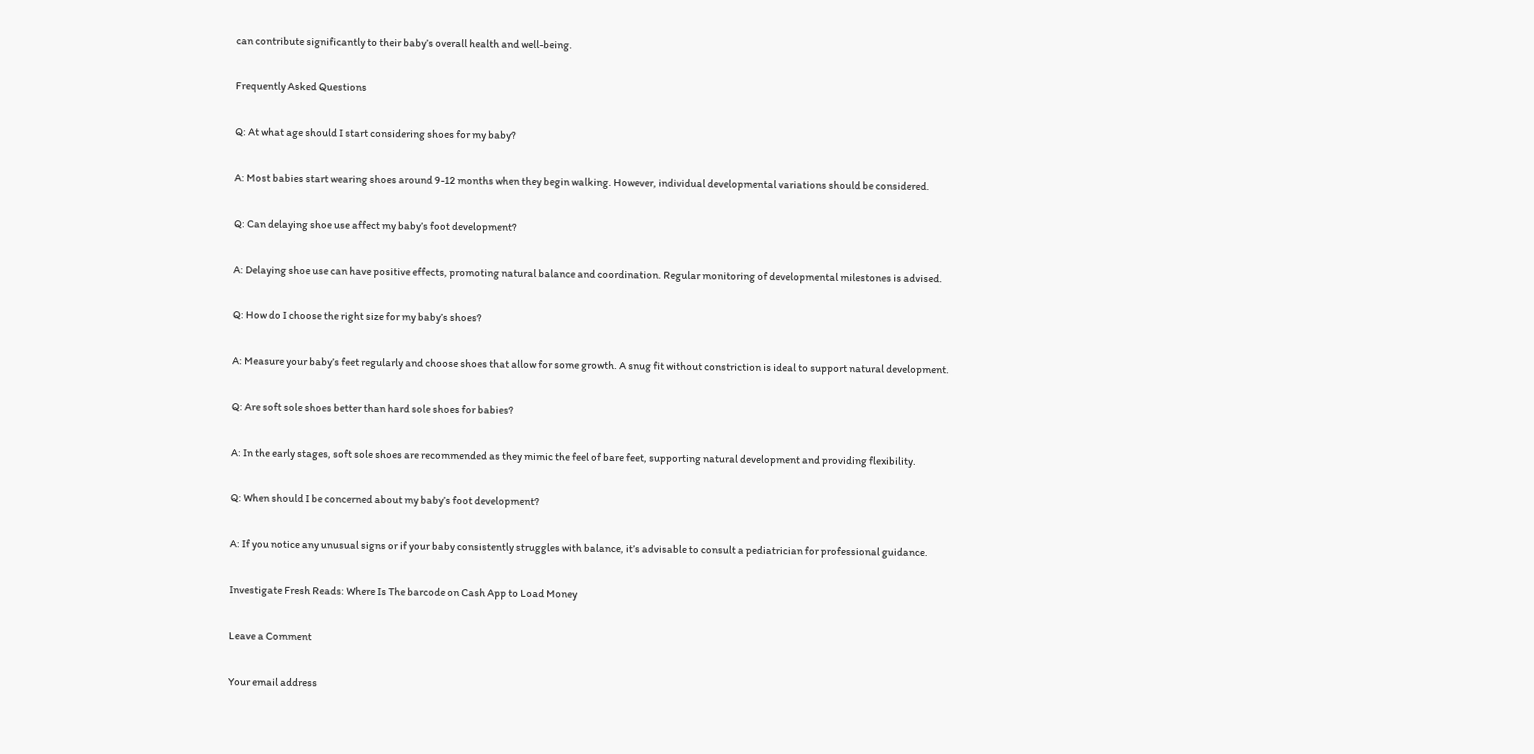can contribute significantly to their baby’s overall health and well-being.

Frequently Asked Questions

Q: At what age should I start considering shoes for my baby?

A: Most babies start wearing shoes around 9-12 months when they begin walking. However, individual developmental variations should be considered.

Q: Can delaying shoe use affect my baby’s foot development?

A: Delaying shoe use can have positive effects, promoting natural balance and coordination. Regular monitoring of developmental milestones is advised.

Q: How do I choose the right size for my baby’s shoes?

A: Measure your baby’s feet regularly and choose shoes that allow for some growth. A snug fit without constriction is ideal to support natural development.

Q: Are soft sole shoes better than hard sole shoes for babies?

A: In the early stages, soft sole shoes are recommended as they mimic the feel of bare feet, supporting natural development and providing flexibility.

Q: When should I be concerned about my baby’s foot development?

A: If you notice any unusual signs or if your baby consistently struggles with balance, it’s advisable to consult a pediatrician for professional guidance.

Investigate Fresh Reads: Where Is The barcode on Cash App to Load Money

Leave a Comment

Your email address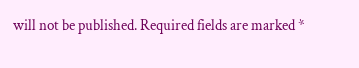will not be published. Required fields are marked *